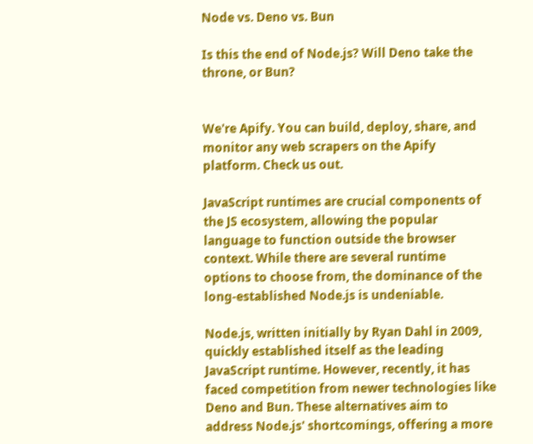Node vs. Deno vs. Bun

Is this the end of Node.js? Will Deno take the throne, or Bun?


We're Apify. You can build, deploy, share, and monitor any web scrapers on the Apify platform. Check us out.

JavaScript runtimes are crucial components of the JS ecosystem, allowing the popular language to function outside the browser context. While there are several runtime options to choose from, the dominance of the long-established Node.js is undeniable.

Node.js, written initially by Ryan Dahl in 2009, quickly established itself as the leading JavaScript runtime. However, recently, it has faced competition from newer technologies like Deno and Bun. These alternatives aim to address Node.js' shortcomings, offering a more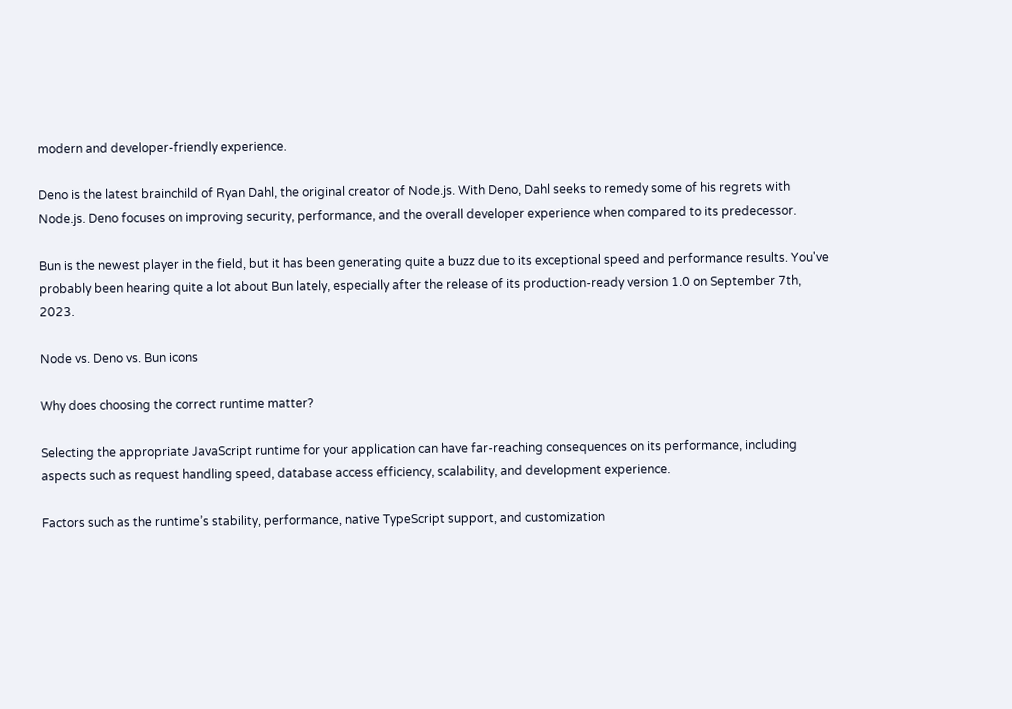modern and developer-friendly experience.

Deno is the latest brainchild of Ryan Dahl, the original creator of Node.js. With Deno, Dahl seeks to remedy some of his regrets with Node.js. Deno focuses on improving security, performance, and the overall developer experience when compared to its predecessor.

Bun is the newest player in the field, but it has been generating quite a buzz due to its exceptional speed and performance results. You've probably been hearing quite a lot about Bun lately, especially after the release of its production-ready version 1.0 on September 7th, 2023.

Node vs. Deno vs. Bun icons

Why does choosing the correct runtime matter?

Selecting the appropriate JavaScript runtime for your application can have far-reaching consequences on its performance, including aspects such as request handling speed, database access efficiency, scalability, and development experience.

Factors such as the runtime’s stability, performance, native TypeScript support, and customization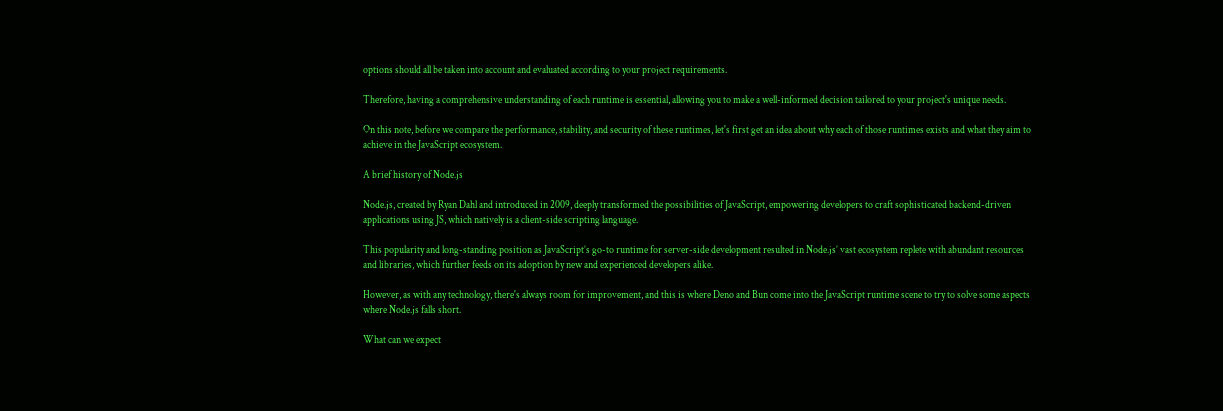options should all be taken into account and evaluated according to your project requirements.

Therefore, having a comprehensive understanding of each runtime is essential, allowing you to make a well-informed decision tailored to your project's unique needs.

On this note, before we compare the performance, stability, and security of these runtimes, let's first get an idea about why each of those runtimes exists and what they aim to achieve in the JavaScript ecosystem.

A brief history of Node.js

Node.js, created by Ryan Dahl and introduced in 2009, deeply transformed the possibilities of JavaScript, empowering developers to craft sophisticated backend-driven applications using JS, which natively is a client-side scripting language.

This popularity and long-standing position as JavaScript’s go-to runtime for server-side development resulted in Node.js’ vast ecosystem replete with abundant resources and libraries, which further feeds on its adoption by new and experienced developers alike.

However, as with any technology, there's always room for improvement, and this is where Deno and Bun come into the JavaScript runtime scene to try to solve some aspects where Node.js falls short.

What can we expect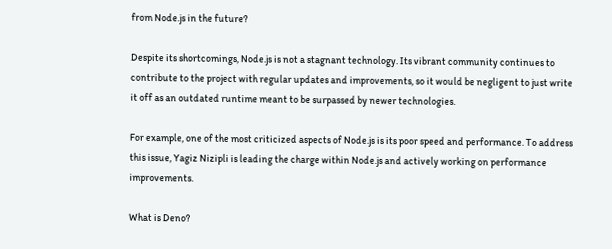from Node.js in the future?

Despite its shortcomings, Node.js is not a stagnant technology. Its vibrant community continues to contribute to the project with regular updates and improvements, so it would be negligent to just write it off as an outdated runtime meant to be surpassed by newer technologies.

For example, one of the most criticized aspects of Node.js is its poor speed and performance. To address this issue, Yagiz Nizipli is leading the charge within Node.js and actively working on performance improvements.

What is Deno?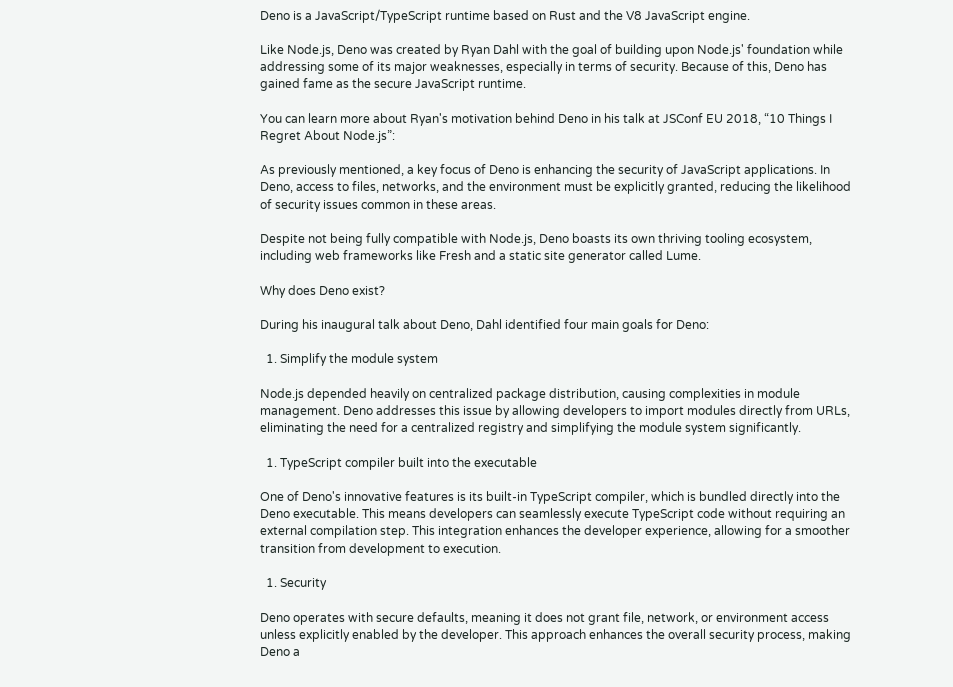Deno is a JavaScript/TypeScript runtime based on Rust and the V8 JavaScript engine.

Like Node.js, Deno was created by Ryan Dahl with the goal of building upon Node.js' foundation while addressing some of its major weaknesses, especially in terms of security. Because of this, Deno has gained fame as the secure JavaScript runtime.

You can learn more about Ryan's motivation behind Deno in his talk at JSConf EU 2018, “10 Things I Regret About Node.js”:

As previously mentioned, a key focus of Deno is enhancing the security of JavaScript applications. In Deno, access to files, networks, and the environment must be explicitly granted, reducing the likelihood of security issues common in these areas.

Despite not being fully compatible with Node.js, Deno boasts its own thriving tooling ecosystem, including web frameworks like Fresh and a static site generator called Lume.

Why does Deno exist?

During his inaugural talk about Deno, Dahl identified four main goals for Deno:

  1. Simplify the module system

Node.js depended heavily on centralized package distribution, causing complexities in module management. Deno addresses this issue by allowing developers to import modules directly from URLs, eliminating the need for a centralized registry and simplifying the module system significantly.

  1. TypeScript compiler built into the executable

One of Deno's innovative features is its built-in TypeScript compiler, which is bundled directly into the Deno executable. This means developers can seamlessly execute TypeScript code without requiring an external compilation step. This integration enhances the developer experience, allowing for a smoother transition from development to execution.

  1. Security

Deno operates with secure defaults, meaning it does not grant file, network, or environment access unless explicitly enabled by the developer. This approach enhances the overall security process, making Deno a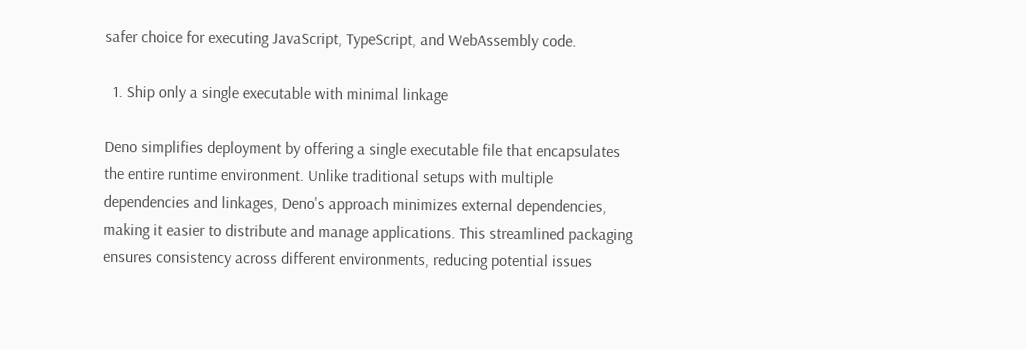safer choice for executing JavaScript, TypeScript, and WebAssembly code.

  1. Ship only a single executable with minimal linkage

Deno simplifies deployment by offering a single executable file that encapsulates the entire runtime environment. Unlike traditional setups with multiple dependencies and linkages, Deno's approach minimizes external dependencies, making it easier to distribute and manage applications. This streamlined packaging ensures consistency across different environments, reducing potential issues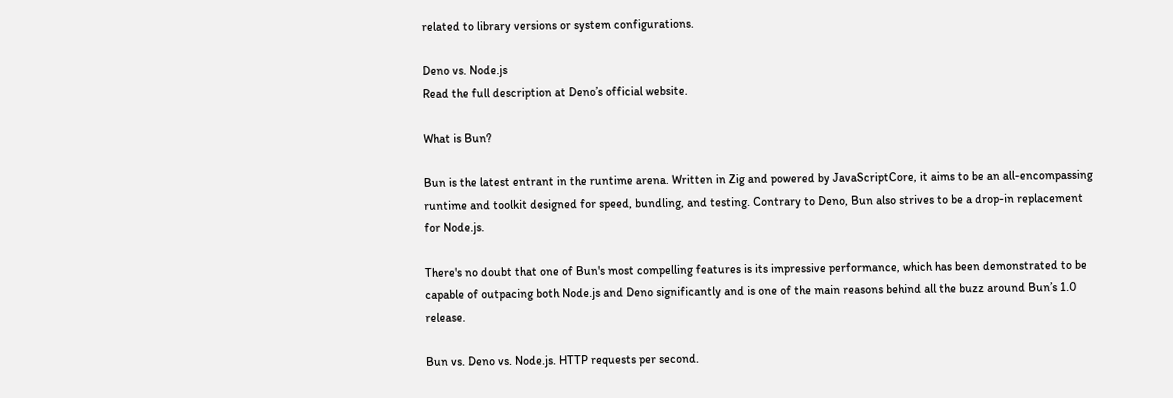related to library versions or system configurations.

Deno vs. Node.js
Read the full description at Deno’s official website.

What is Bun?

Bun is the latest entrant in the runtime arena. Written in Zig and powered by JavaScriptCore, it aims to be an all-encompassing runtime and toolkit designed for speed, bundling, and testing. Contrary to Deno, Bun also strives to be a drop-in replacement for Node.js.

There's no doubt that one of Bun's most compelling features is its impressive performance, which has been demonstrated to be capable of outpacing both Node.js and Deno significantly and is one of the main reasons behind all the buzz around Bun’s 1.0 release.

Bun vs. Deno vs. Node.js. HTTP requests per second.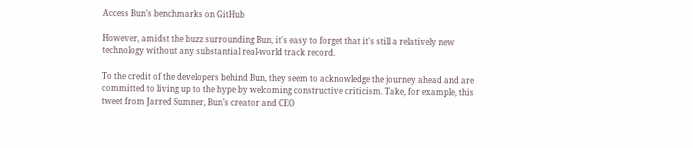Access Bun’s benchmarks on GitHub

However, amidst the buzz surrounding Bun, it's easy to forget that it's still a relatively new technology without any substantial real-world track record.

To the credit of the developers behind Bun, they seem to acknowledge the journey ahead and are committed to living up to the hype by welcoming constructive criticism. Take, for example, this tweet from Jarred Sumner, Bun’s creator and CEO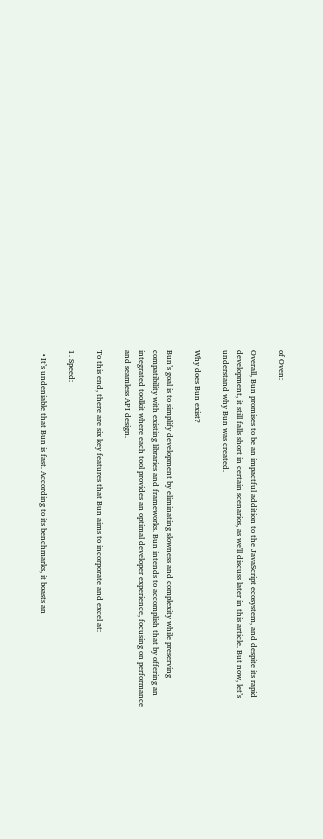of Oven:

Overall, Bun promises to be an impactful addition to the JavaScript ecosystem, and despite its rapid development, it still falls short in certain scenarios, as we'll discuss later in this article. But now, let’s understand why Bun was created.

Why does Bun exist?

Bun’s goal is to simplify development by eliminating slowness and complexity while preserving compatibility with existing libraries and frameworks. Bun intends to accomplish that by offering an integrated toolkit where each tool provides an optimal developer experience, focusing on performance and seamless API design.

To this end, there are six key features that Bun aims to incorporate and excel at:

1. Speed:

  • It’s undeniable that Bun is fast. According to its benchmarks, it boasts an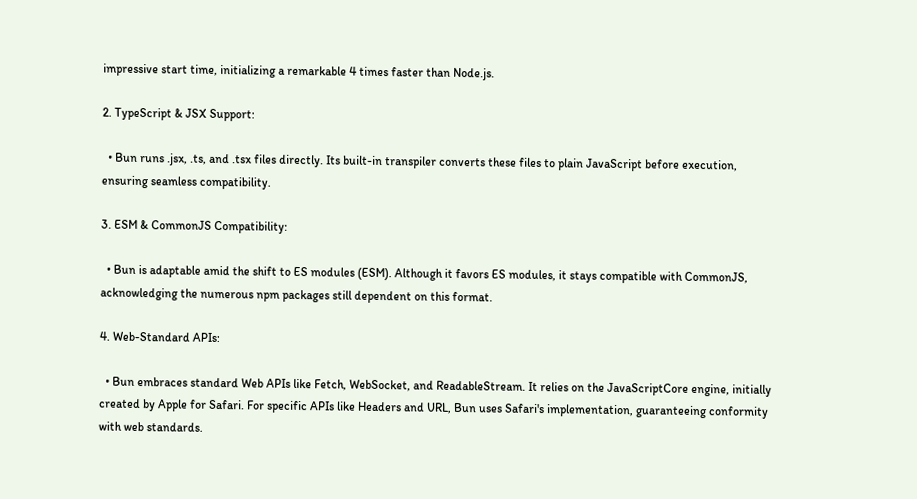impressive start time, initializing a remarkable 4 times faster than Node.js.

2. TypeScript & JSX Support:

  • Bun runs .jsx, .ts, and .tsx files directly. Its built-in transpiler converts these files to plain JavaScript before execution, ensuring seamless compatibility.

3. ESM & CommonJS Compatibility:

  • Bun is adaptable amid the shift to ES modules (ESM). Although it favors ES modules, it stays compatible with CommonJS, acknowledging the numerous npm packages still dependent on this format.

4. Web-Standard APIs:

  • Bun embraces standard Web APIs like Fetch, WebSocket, and ReadableStream. It relies on the JavaScriptCore engine, initially created by Apple for Safari. For specific APIs like Headers and URL, Bun uses Safari's implementation, guaranteeing conformity with web standards.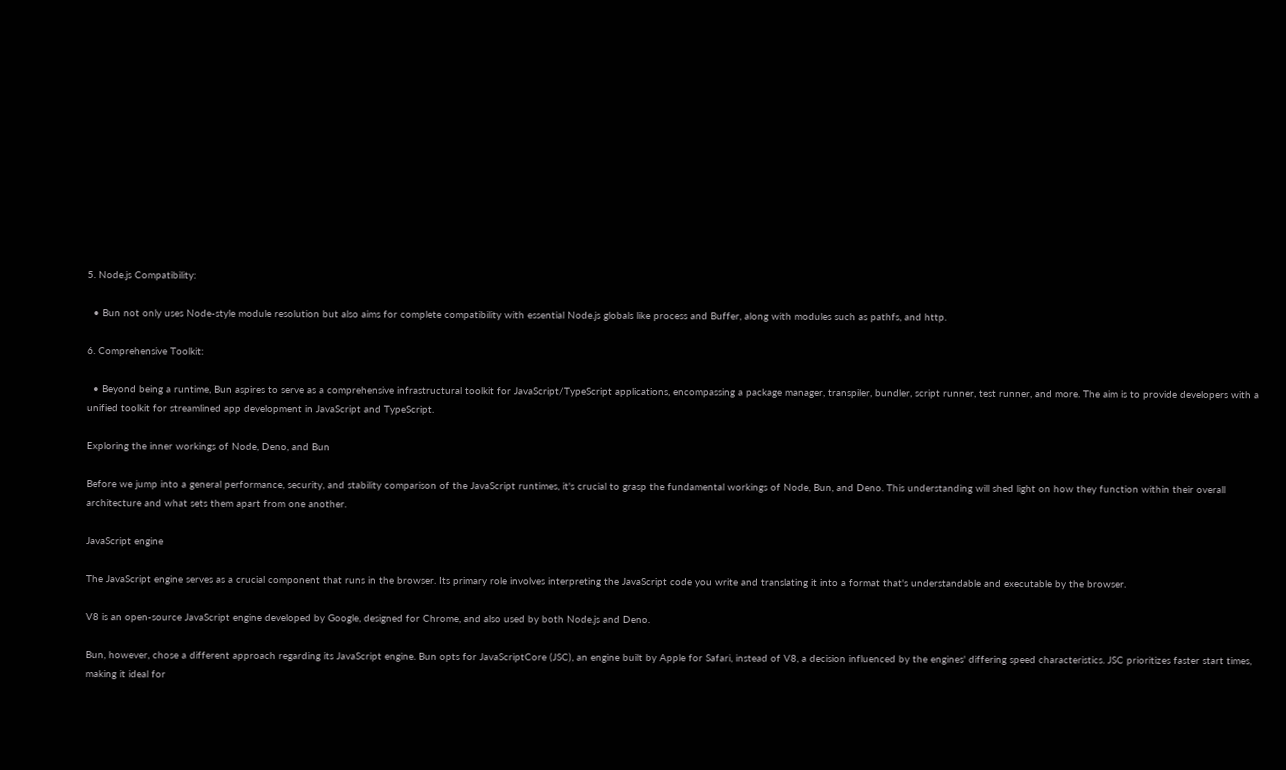5. Node.js Compatibility:

  • Bun not only uses Node-style module resolution but also aims for complete compatibility with essential Node.js globals like process and Buffer, along with modules such as pathfs, and http.

6. Comprehensive Toolkit:

  • Beyond being a runtime, Bun aspires to serve as a comprehensive infrastructural toolkit for JavaScript/TypeScript applications, encompassing a package manager, transpiler, bundler, script runner, test runner, and more. The aim is to provide developers with a unified toolkit for streamlined app development in JavaScript and TypeScript.

Exploring the inner workings of Node, Deno, and Bun

Before we jump into a general performance, security, and stability comparison of the JavaScript runtimes, it's crucial to grasp the fundamental workings of Node, Bun, and Deno. This understanding will shed light on how they function within their overall architecture and what sets them apart from one another.

JavaScript engine

The JavaScript engine serves as a crucial component that runs in the browser. Its primary role involves interpreting the JavaScript code you write and translating it into a format that's understandable and executable by the browser.

V8 is an open-source JavaScript engine developed by Google, designed for Chrome, and also used by both Node.js and Deno.

Bun, however, chose a different approach regarding its JavaScript engine. Bun opts for JavaScriptCore (JSC), an engine built by Apple for Safari, instead of V8, a decision influenced by the engines' differing speed characteristics. JSC prioritizes faster start times, making it ideal for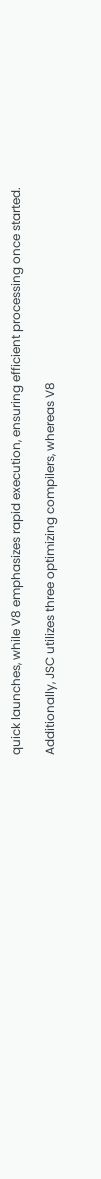quick launches, while V8 emphasizes rapid execution, ensuring efficient processing once started.

Additionally, JSC utilizes three optimizing compilers, whereas V8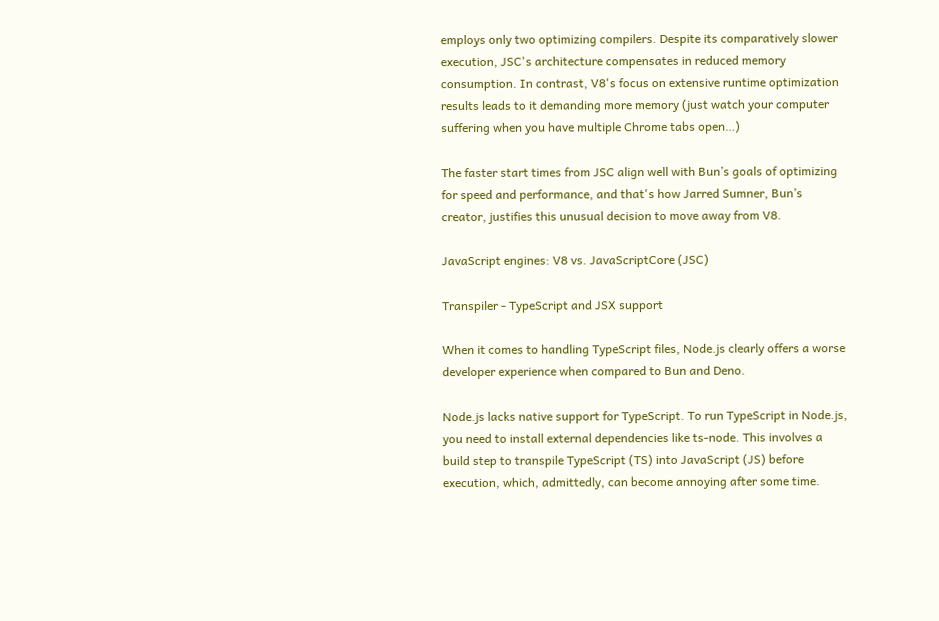employs only two optimizing compilers. Despite its comparatively slower execution, JSC's architecture compensates in reduced memory consumption. In contrast, V8's focus on extensive runtime optimization results leads to it demanding more memory (just watch your computer suffering when you have multiple Chrome tabs open…)

The faster start times from JSC align well with Bun’s goals of optimizing for speed and performance, and that's how Jarred Sumner, Bun’s creator, justifies this unusual decision to move away from V8.

JavaScript engines: V8 vs. JavaScriptCore (JSC)

Transpiler - TypeScript and JSX support

When it comes to handling TypeScript files, Node.js clearly offers a worse developer experience when compared to Bun and Deno.

Node.js lacks native support for TypeScript. To run TypeScript in Node.js, you need to install external dependencies like ts-node. This involves a build step to transpile TypeScript (TS) into JavaScript (JS) before execution, which, admittedly, can become annoying after some time.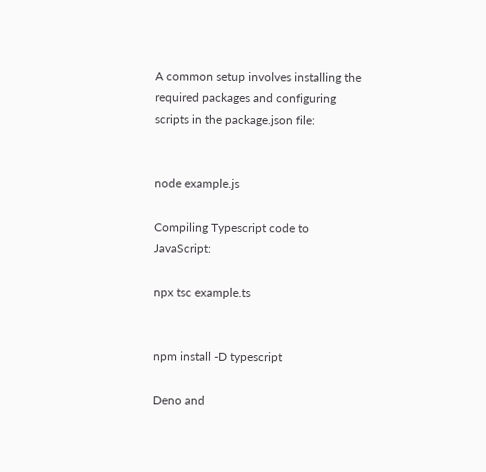A common setup involves installing the required packages and configuring scripts in the package.json file:


node example.js

Compiling Typescript code to JavaScript:

npx tsc example.ts


npm install -D typescript

Deno and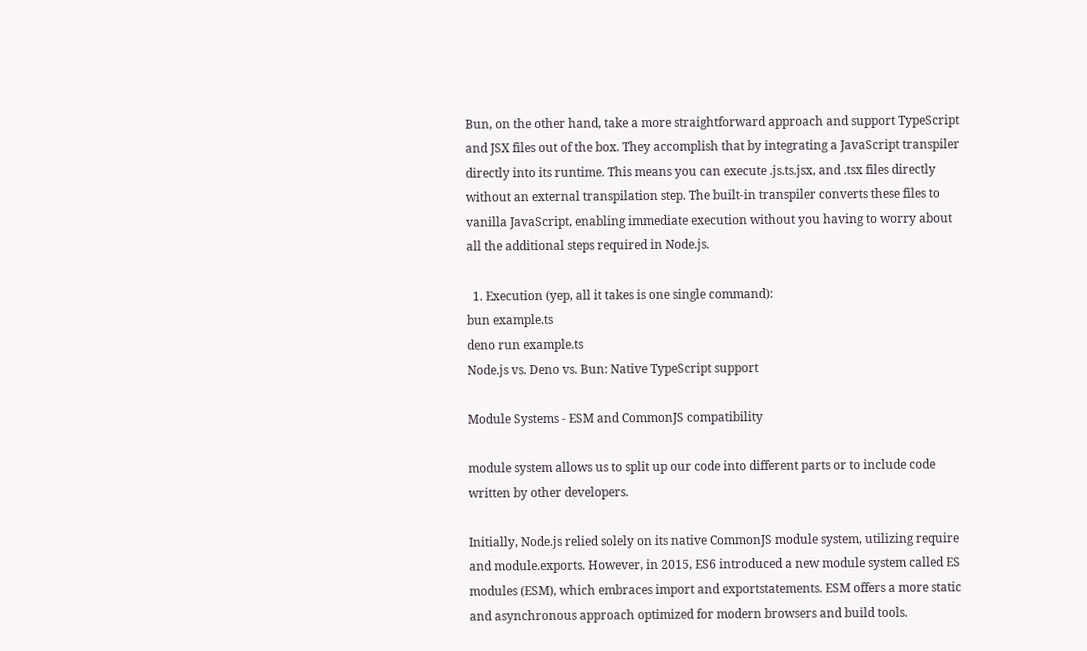Bun, on the other hand, take a more straightforward approach and support TypeScript and JSX files out of the box. They accomplish that by integrating a JavaScript transpiler directly into its runtime. This means you can execute .js.ts.jsx, and .tsx files directly without an external transpilation step. The built-in transpiler converts these files to vanilla JavaScript, enabling immediate execution without you having to worry about all the additional steps required in Node.js.

  1. Execution (yep, all it takes is one single command):
bun example.ts
deno run example.ts
Node.js vs. Deno vs. Bun: Native TypeScript support

Module Systems - ESM and CommonJS compatibility

module system allows us to split up our code into different parts or to include code written by other developers.

Initially, Node.js relied solely on its native CommonJS module system, utilizing require and module.exports. However, in 2015, ES6 introduced a new module system called ES modules (ESM), which embraces import and exportstatements. ESM offers a more static and asynchronous approach optimized for modern browsers and build tools.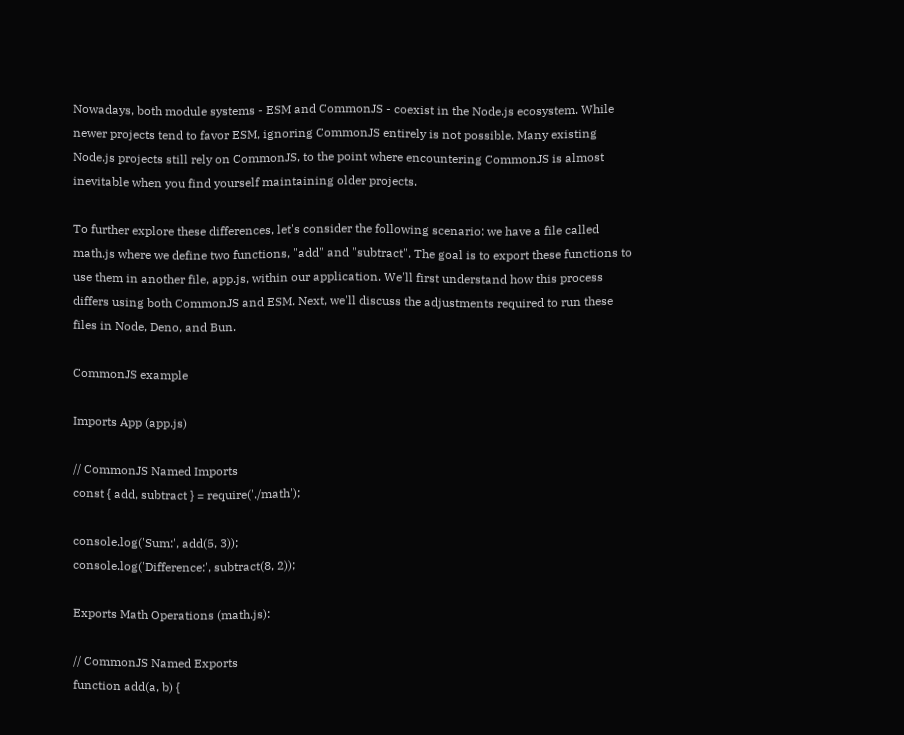Nowadays, both module systems - ESM and CommonJS - coexist in the Node.js ecosystem. While newer projects tend to favor ESM, ignoring CommonJS entirely is not possible. Many existing Node.js projects still rely on CommonJS, to the point where encountering CommonJS is almost inevitable when you find yourself maintaining older projects.

To further explore these differences, let's consider the following scenario: we have a file called math.js where we define two functions, "add" and "subtract". The goal is to export these functions to use them in another file, app.js, within our application. We'll first understand how this process differs using both CommonJS and ESM. Next, we'll discuss the adjustments required to run these files in Node, Deno, and Bun.

CommonJS example

Imports App (app.js)

// CommonJS Named Imports
const { add, subtract } = require('./math');

console.log('Sum:', add(5, 3));
console.log('Difference:', subtract(8, 2));

Exports Math Operations (math.js):

// CommonJS Named Exports
function add(a, b) {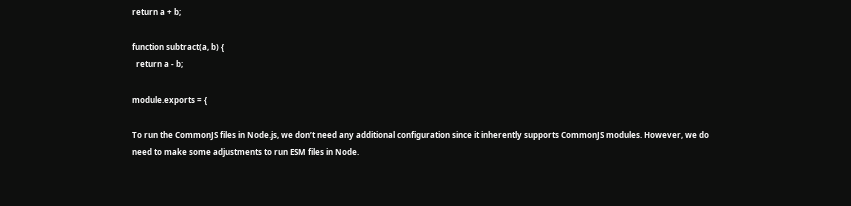return a + b;

function subtract(a, b) {
  return a - b;

module.exports = {

To run the CommonJS files in Node.js, we don’t need any additional configuration since it inherently supports CommonJS modules. However, we do need to make some adjustments to run ESM files in Node.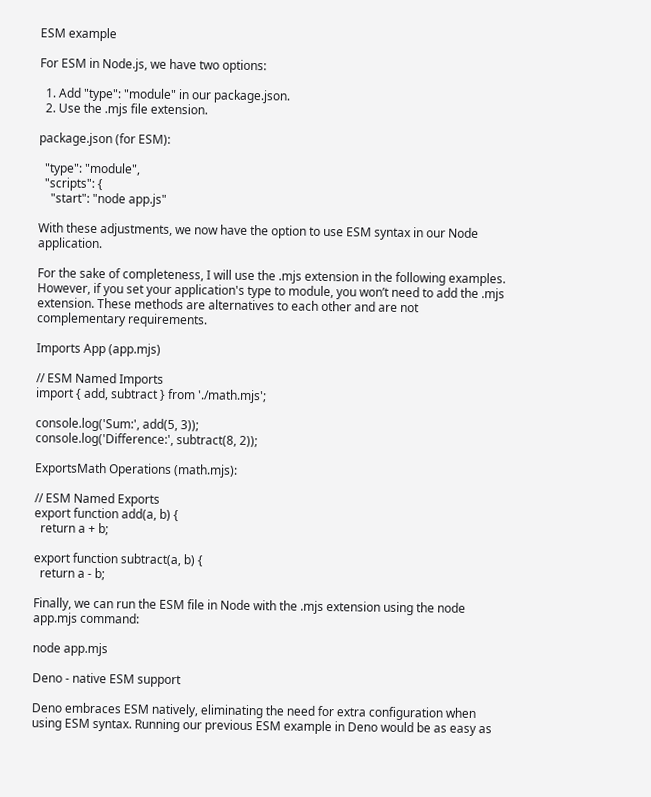ESM example

For ESM in Node.js, we have two options:

  1. Add "type": "module" in our package.json.
  2. Use the .mjs file extension.

package.json (for ESM):

  "type": "module",
  "scripts": {
    "start": "node app.js"

With these adjustments, we now have the option to use ESM syntax in our Node application.

For the sake of completeness, I will use the .mjs extension in the following examples. However, if you set your application's type to module, you won’t need to add the .mjs extension. These methods are alternatives to each other and are not complementary requirements.

Imports App (app.mjs)

// ESM Named Imports
import { add, subtract } from './math.mjs';

console.log('Sum:', add(5, 3));
console.log('Difference:', subtract(8, 2));

ExportsMath Operations (math.mjs):

// ESM Named Exports
export function add(a, b) {
  return a + b;

export function subtract(a, b) {
  return a - b;

Finally, we can run the ESM file in Node with the .mjs extension using the node app.mjs command:

node app.mjs

Deno - native ESM support

Deno embraces ESM natively, eliminating the need for extra configuration when using ESM syntax. Running our previous ESM example in Deno would be as easy as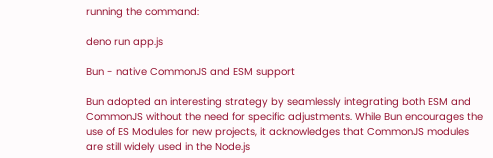running the command:

deno run app.js

Bun - native CommonJS and ESM support

Bun adopted an interesting strategy by seamlessly integrating both ESM and CommonJS without the need for specific adjustments. While Bun encourages the use of ES Modules for new projects, it acknowledges that CommonJS modules are still widely used in the Node.js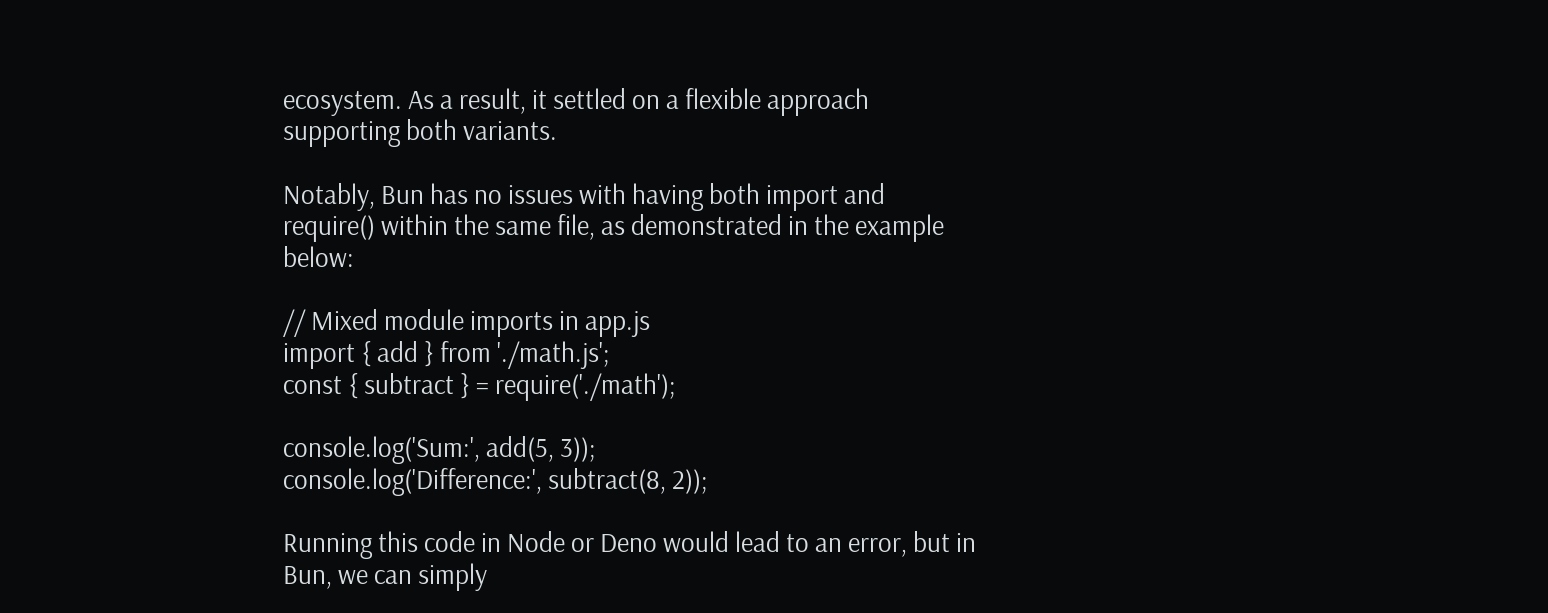ecosystem. As a result, it settled on a flexible approach supporting both variants.

Notably, Bun has no issues with having both import and require() within the same file, as demonstrated in the example below:

// Mixed module imports in app.js
import { add } from './math.js';
const { subtract } = require('./math');

console.log('Sum:', add(5, 3));
console.log('Difference:', subtract(8, 2));

Running this code in Node or Deno would lead to an error, but in Bun, we can simply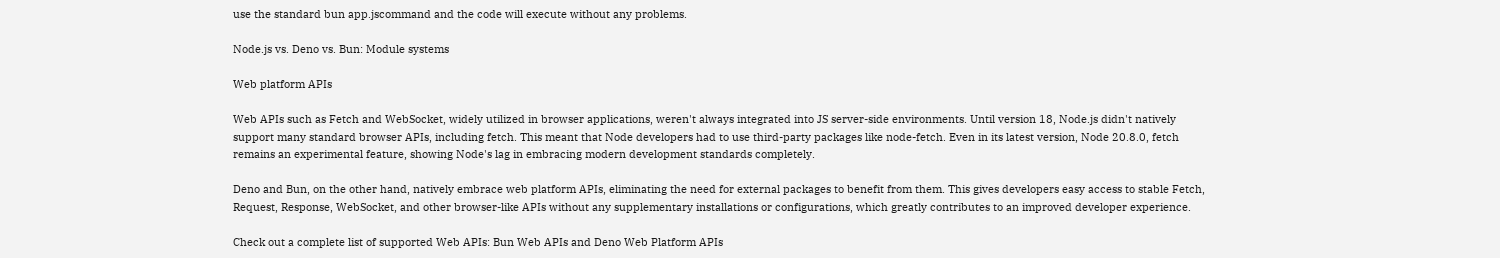use the standard bun app.jscommand and the code will execute without any problems.

Node.js vs. Deno vs. Bun: Module systems

Web platform APIs

Web APIs such as Fetch and WebSocket, widely utilized in browser applications, weren't always integrated into JS server-side environments. Until version 18, Node.js didn't natively support many standard browser APIs, including fetch. This meant that Node developers had to use third-party packages like node-fetch. Even in its latest version, Node 20.8.0, fetch remains an experimental feature, showing Node's lag in embracing modern development standards completely.

Deno and Bun, on the other hand, natively embrace web platform APIs, eliminating the need for external packages to benefit from them. This gives developers easy access to stable Fetch, Request, Response, WebSocket, and other browser-like APIs without any supplementary installations or configurations, which greatly contributes to an improved developer experience.

Check out a complete list of supported Web APIs: Bun Web APIs and Deno Web Platform APIs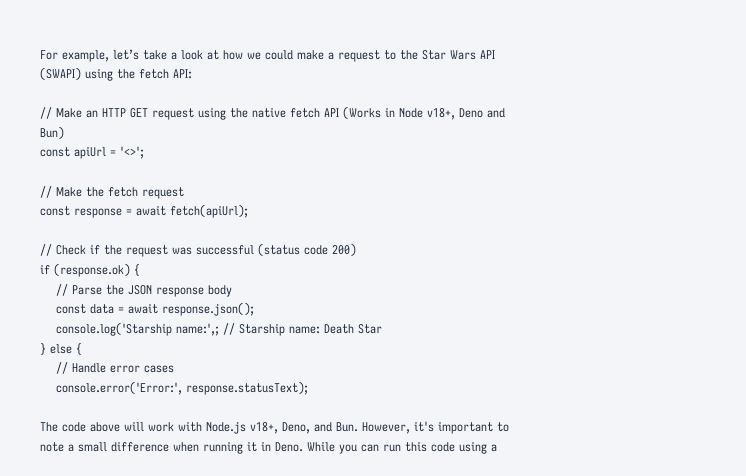For example, let’s take a look at how we could make a request to the Star Wars API (SWAPI) using the fetch API:

// Make an HTTP GET request using the native fetch API (Works in Node v18+, Deno and Bun)
const apiUrl = '<>';

// Make the fetch request
const response = await fetch(apiUrl);

// Check if the request was successful (status code 200)
if (response.ok) {
    // Parse the JSON response body
    const data = await response.json();
    console.log('Starship name:',; // Starship name: Death Star
} else {
    // Handle error cases
    console.error('Error:', response.statusText);

The code above will work with Node.js v18+, Deno, and Bun. However, it's important to note a small difference when running it in Deno. While you can run this code using a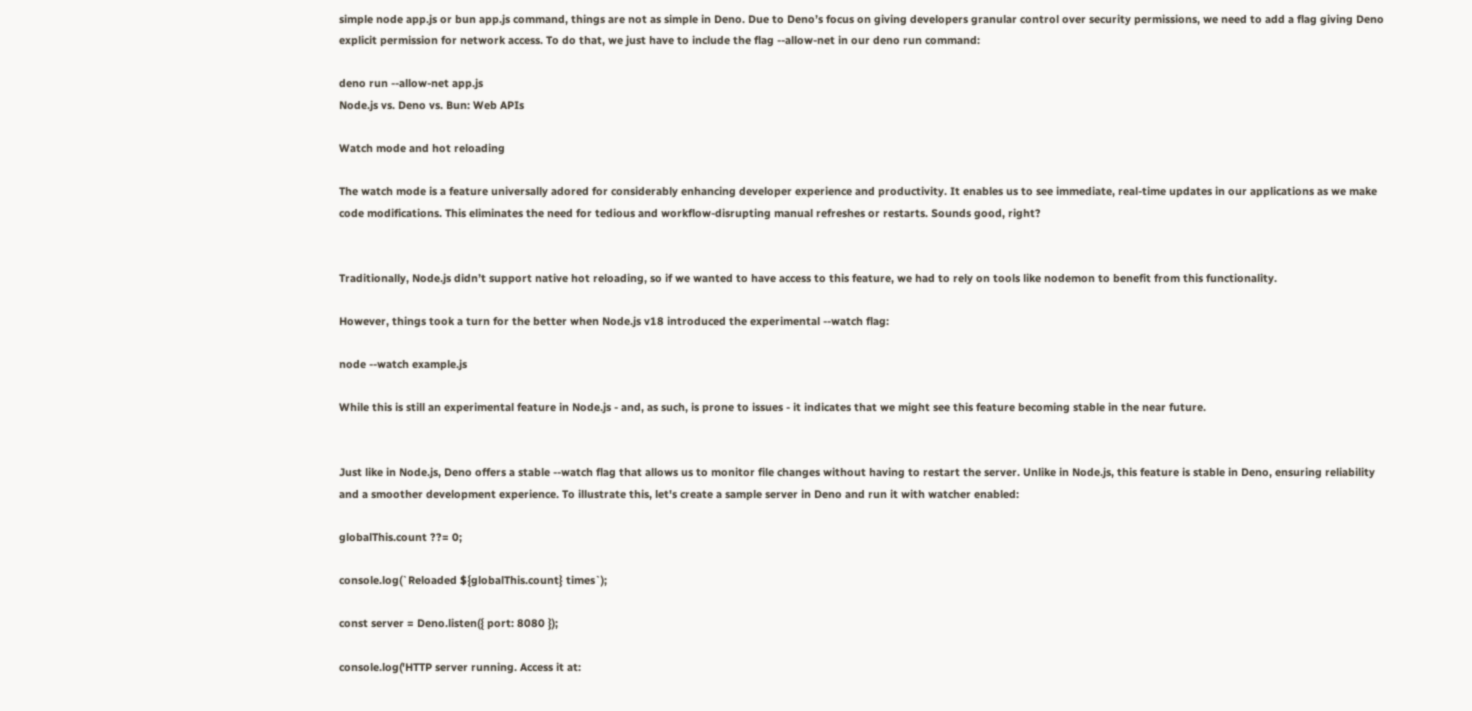simple node app.js or bun app.js command, things are not as simple in Deno. Due to Deno’s focus on giving developers granular control over security permissions, we need to add a flag giving Deno explicit permission for network access. To do that, we just have to include the flag --allow-net in our deno run command:

deno run --allow-net app.js
Node.js vs. Deno vs. Bun: Web APIs

Watch mode and hot reloading

The watch mode is a feature universally adored for considerably enhancing developer experience and productivity. It enables us to see immediate, real-time updates in our applications as we make code modifications. This eliminates the need for tedious and workflow-disrupting manual refreshes or restarts. Sounds good, right?


Traditionally, Node.js didn’t support native hot reloading, so if we wanted to have access to this feature, we had to rely on tools like nodemon to benefit from this functionality.

However, things took a turn for the better when Node.js v18 introduced the experimental --watch flag:

node --watch example.js

While this is still an experimental feature in Node.js - and, as such, is prone to issues - it indicates that we might see this feature becoming stable in the near future.


Just like in Node.js, Deno offers a stable --watch flag that allows us to monitor file changes without having to restart the server. Unlike in Node.js, this feature is stable in Deno, ensuring reliability and a smoother development experience. To illustrate this, let's create a sample server in Deno and run it with watcher enabled:

globalThis.count ??= 0;

console.log(`Reloaded ${globalThis.count} times`);

const server = Deno.listen({ port: 8080 });

console.log('HTTP server running. Access it at: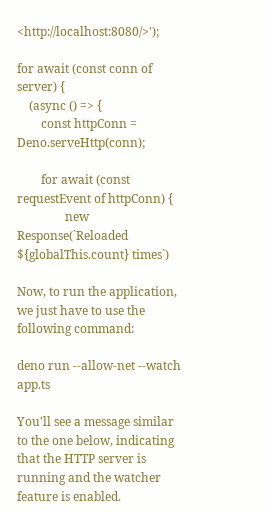<http://localhost:8080/>');

for await (const conn of server) {
    (async () => {
        const httpConn = Deno.serveHttp(conn);

        for await (const requestEvent of httpConn) {
                new Response(`Reloaded ${globalThis.count} times`)

Now, to run the application, we just have to use the following command:

deno run --allow-net --watch app.ts

You'll see a message similar to the one below, indicating that the HTTP server is running and the watcher feature is enabled.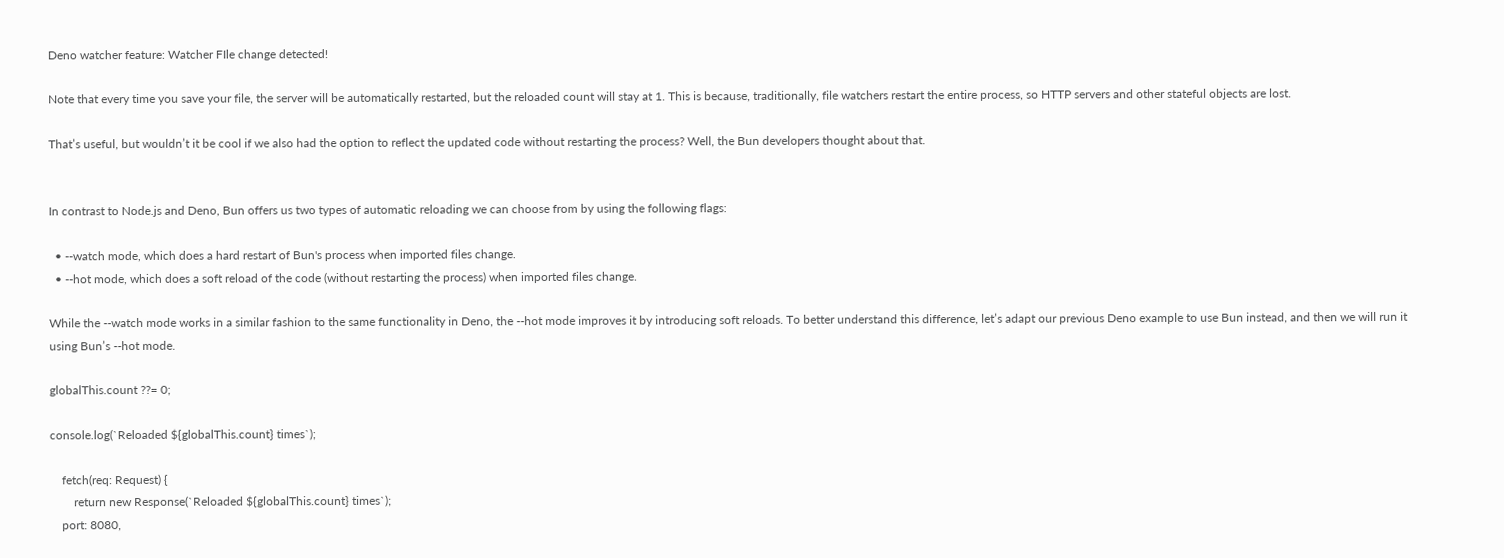Deno watcher feature: Watcher FIle change detected!

Note that every time you save your file, the server will be automatically restarted, but the reloaded count will stay at 1. This is because, traditionally, file watchers restart the entire process, so HTTP servers and other stateful objects are lost.

That’s useful, but wouldn’t it be cool if we also had the option to reflect the updated code without restarting the process? Well, the Bun developers thought about that.


In contrast to Node.js and Deno, Bun offers us two types of automatic reloading we can choose from by using the following flags:

  • --watch mode, which does a hard restart of Bun's process when imported files change.
  • --hot mode, which does a soft reload of the code (without restarting the process) when imported files change.

While the --watch mode works in a similar fashion to the same functionality in Deno, the --hot mode improves it by introducing soft reloads. To better understand this difference, let’s adapt our previous Deno example to use Bun instead, and then we will run it using Bun’s --hot mode.

globalThis.count ??= 0;

console.log(`Reloaded ${globalThis.count} times`);

    fetch(req: Request) {
        return new Response(`Reloaded ${globalThis.count} times`);
    port: 8080,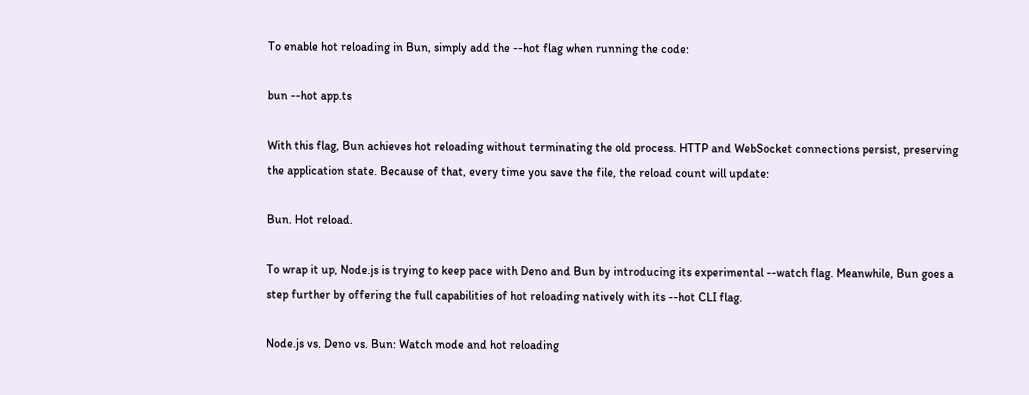To enable hot reloading in Bun, simply add the --hot flag when running the code:

bun --hot app.ts

With this flag, Bun achieves hot reloading without terminating the old process. HTTP and WebSocket connections persist, preserving the application state. Because of that, every time you save the file, the reload count will update:

Bun. Hot reload.

To wrap it up, Node.js is trying to keep pace with Deno and Bun by introducing its experimental --watch flag. Meanwhile, Bun goes a step further by offering the full capabilities of hot reloading natively with its --hot CLI flag.

Node.js vs. Deno vs. Bun: Watch mode and hot reloading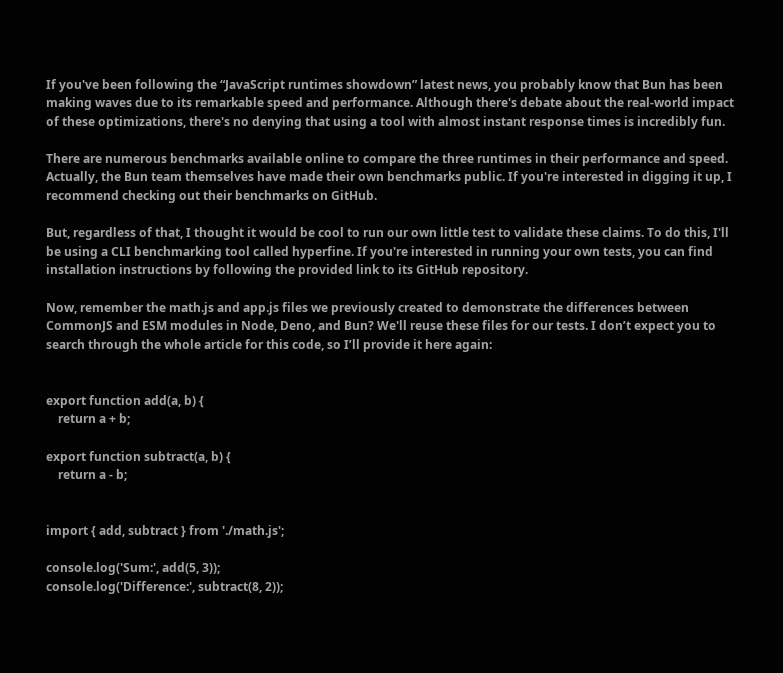If you've been following the “JavaScript runtimes showdown” latest news, you probably know that Bun has been making waves due to its remarkable speed and performance. Although there's debate about the real-world impact of these optimizations, there's no denying that using a tool with almost instant response times is incredibly fun.

There are numerous benchmarks available online to compare the three runtimes in their performance and speed. Actually, the Bun team themselves have made their own benchmarks public. If you're interested in digging it up, I recommend checking out their benchmarks on GitHub.

But, regardless of that, I thought it would be cool to run our own little test to validate these claims. To do this, I'll be using a CLI benchmarking tool called hyperfine. If you're interested in running your own tests, you can find installation instructions by following the provided link to its GitHub repository.

Now, remember the math.js and app.js files we previously created to demonstrate the differences between CommonJS and ESM modules in Node, Deno, and Bun? We'll reuse these files for our tests. I don’t expect you to search through the whole article for this code, so I’ll provide it here again:


export function add(a, b) {
    return a + b;

export function subtract(a, b) {
    return a - b;


import { add, subtract } from './math.js';

console.log('Sum:', add(5, 3));
console.log('Difference:', subtract(8, 2));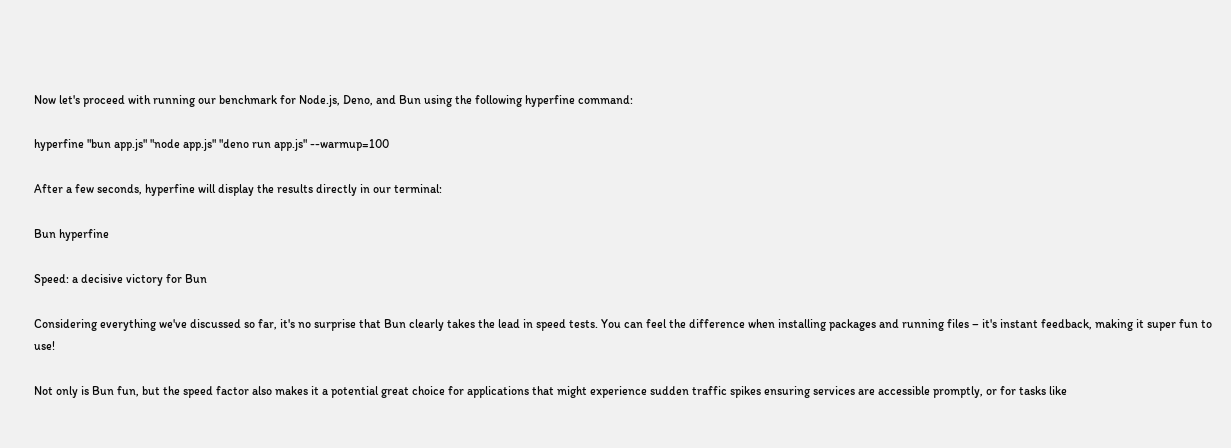Now let's proceed with running our benchmark for Node.js, Deno, and Bun using the following hyperfine command:

hyperfine "bun app.js" "node app.js" "deno run app.js" --warmup=100

After a few seconds, hyperfine will display the results directly in our terminal:

Bun hyperfine

Speed: a decisive victory for Bun

Considering everything we've discussed so far, it's no surprise that Bun clearly takes the lead in speed tests. You can feel the difference when installing packages and running files – it's instant feedback, making it super fun to use!

Not only is Bun fun, but the speed factor also makes it a potential great choice for applications that might experience sudden traffic spikes ensuring services are accessible promptly, or for tasks like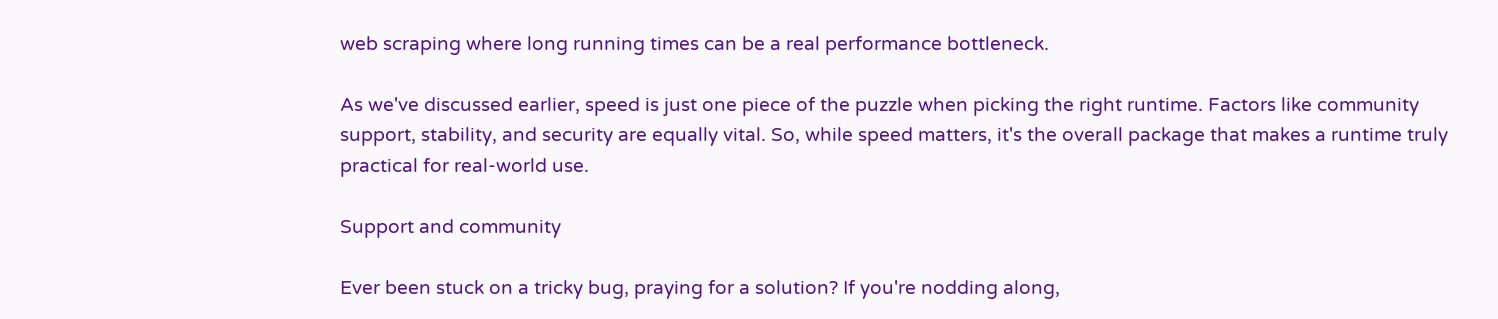web scraping where long running times can be a real performance bottleneck.

As we've discussed earlier, speed is just one piece of the puzzle when picking the right runtime. Factors like community support, stability, and security are equally vital. So, while speed matters, it's the overall package that makes a runtime truly practical for real-world use.

Support and community

Ever been stuck on a tricky bug, praying for a solution? If you're nodding along,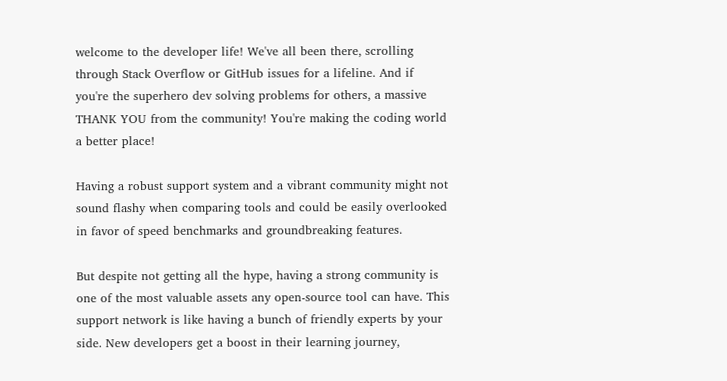welcome to the developer life! We've all been there, scrolling through Stack Overflow or GitHub issues for a lifeline. And if you're the superhero dev solving problems for others, a massive THANK YOU from the community! You're making the coding world a better place!

Having a robust support system and a vibrant community might not sound flashy when comparing tools and could be easily overlooked in favor of speed benchmarks and groundbreaking features.

But despite not getting all the hype, having a strong community is one of the most valuable assets any open-source tool can have. This support network is like having a bunch of friendly experts by your side. New developers get a boost in their learning journey,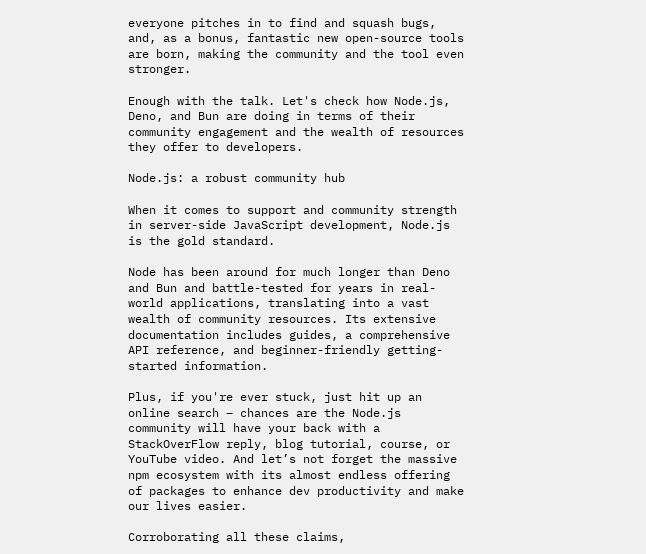everyone pitches in to find and squash bugs, and, as a bonus, fantastic new open-source tools are born, making the community and the tool even stronger.

Enough with the talk. Let's check how Node.js, Deno, and Bun are doing in terms of their community engagement and the wealth of resources they offer to developers.

Node.js: a robust community hub

When it comes to support and community strength in server-side JavaScript development, Node.js is the gold standard.

Node has been around for much longer than Deno and Bun and battle-tested for years in real-world applications, translating into a vast wealth of community resources. Its extensive documentation includes guides, a comprehensive API reference, and beginner-friendly getting-started information.

Plus, if you're ever stuck, just hit up an online search – chances are the Node.js community will have your back with a StackOverFlow reply, blog tutorial, course, or YouTube video. And let’s not forget the massive npm ecosystem with its almost endless offering of packages to enhance dev productivity and make our lives easier.

Corroborating all these claims,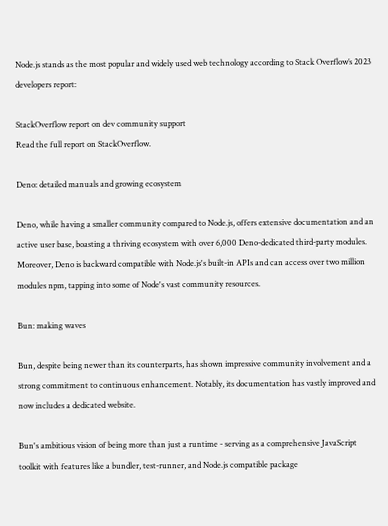Node.js stands as the most popular and widely used web technology according to Stack Overflow’s 2023 developers report:

StackOverflow report on dev community support
Read the full report on StackOverflow.

Deno: detailed manuals and growing ecosystem

Deno, while having a smaller community compared to Node.js, offers extensive documentation and an active user base, boasting a thriving ecosystem with over 6,000 Deno-dedicated third-party modules. Moreover, Deno is backward compatible with Node.js's built-in APIs and can access over two million modules npm, tapping into some of Node's vast community resources.

Bun: making waves

Bun, despite being newer than its counterparts, has shown impressive community involvement and a strong commitment to continuous enhancement. Notably, its documentation has vastly improved and now includes a dedicated website.

Bun's ambitious vision of being more than just a runtime - serving as a comprehensive JavaScript toolkit with features like a bundler, test-runner, and Node.js compatible package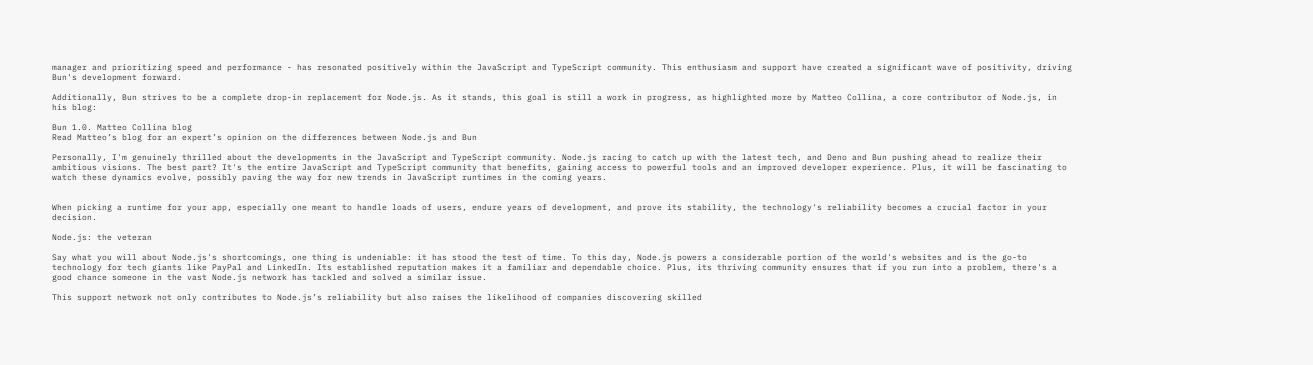manager and prioritizing speed and performance - has resonated positively within the JavaScript and TypeScript community. This enthusiasm and support have created a significant wave of positivity, driving Bun's development forward.

Additionally, Bun strives to be a complete drop-in replacement for Node.js. As it stands, this goal is still a work in progress, as highlighted more by Matteo Collina, a core contributor of Node.js, in his blog:

Bun 1.0. Matteo Collina blog
Read Matteo’s blog for an expert’s opinion on the differences between Node.js and Bun

Personally, I'm genuinely thrilled about the developments in the JavaScript and TypeScript community. Node.js racing to catch up with the latest tech, and Deno and Bun pushing ahead to realize their ambitious visions. The best part? It's the entire JavaScript and TypeScript community that benefits, gaining access to powerful tools and an improved developer experience. Plus, it will be fascinating to watch these dynamics evolve, possibly paving the way for new trends in JavaScript runtimes in the coming years.


When picking a runtime for your app, especially one meant to handle loads of users, endure years of development, and prove its stability, the technology's reliability becomes a crucial factor in your decision.

Node.js: the veteran

Say what you will about Node.js's shortcomings, one thing is undeniable: it has stood the test of time. To this day, Node.js powers a considerable portion of the world's websites and is the go-to technology for tech giants like PayPal and LinkedIn. Its established reputation makes it a familiar and dependable choice. Plus, its thriving community ensures that if you run into a problem, there's a good chance someone in the vast Node.js network has tackled and solved a similar issue.

This support network not only contributes to Node.js’s reliability but also raises the likelihood of companies discovering skilled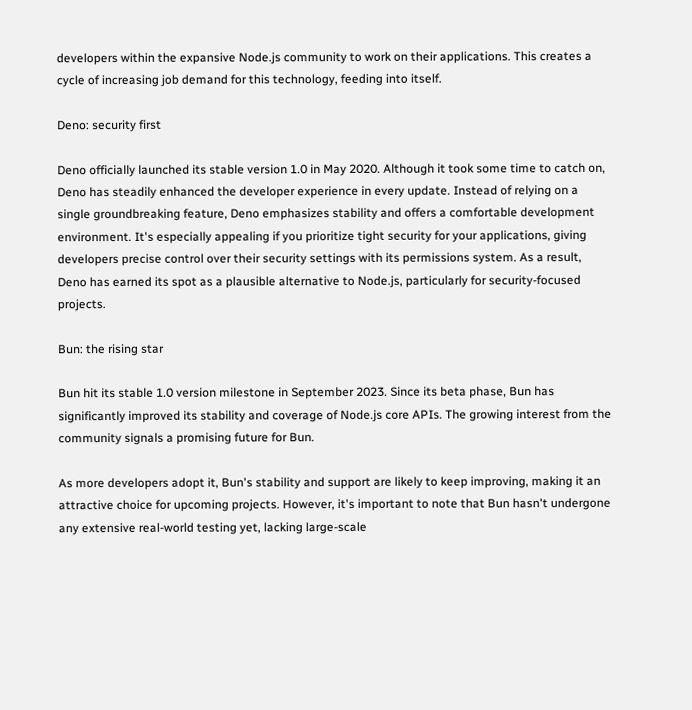developers within the expansive Node.js community to work on their applications. This creates a cycle of increasing job demand for this technology, feeding into itself.

Deno: security first

Deno officially launched its stable version 1.0 in May 2020. Although it took some time to catch on, Deno has steadily enhanced the developer experience in every update. Instead of relying on a single groundbreaking feature, Deno emphasizes stability and offers a comfortable development environment. It's especially appealing if you prioritize tight security for your applications, giving developers precise control over their security settings with its permissions system. As a result, Deno has earned its spot as a plausible alternative to Node.js, particularly for security-focused projects.

Bun: the rising star

Bun hit its stable 1.0 version milestone in September 2023. Since its beta phase, Bun has significantly improved its stability and coverage of Node.js core APIs. The growing interest from the community signals a promising future for Bun.

As more developers adopt it, Bun's stability and support are likely to keep improving, making it an attractive choice for upcoming projects. However, it's important to note that Bun hasn't undergone any extensive real-world testing yet, lacking large-scale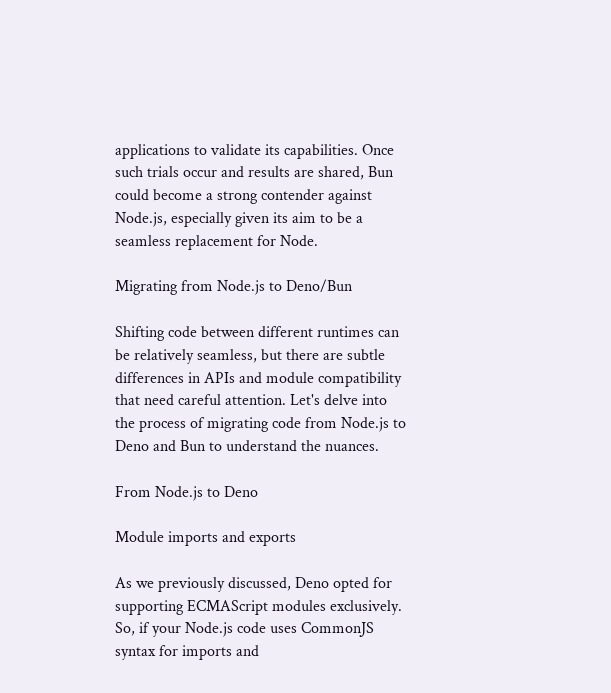applications to validate its capabilities. Once such trials occur and results are shared, Bun could become a strong contender against Node.js, especially given its aim to be a seamless replacement for Node.

Migrating from Node.js to Deno/Bun

Shifting code between different runtimes can be relatively seamless, but there are subtle differences in APIs and module compatibility that need careful attention. Let's delve into the process of migrating code from Node.js to Deno and Bun to understand the nuances.

From Node.js to Deno

Module imports and exports

As we previously discussed, Deno opted for supporting ECMAScript modules exclusively. So, if your Node.js code uses CommonJS syntax for imports and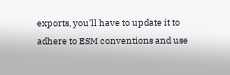exports, you'll have to update it to adhere to ESM conventions and use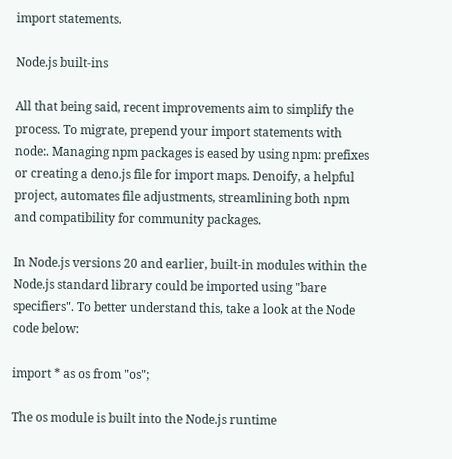import statements.

Node.js built-ins

All that being said, recent improvements aim to simplify the process. To migrate, prepend your import statements with node:. Managing npm packages is eased by using npm: prefixes or creating a deno.js file for import maps. Denoify, a helpful project, automates file adjustments, streamlining both npm and compatibility for community packages.

In Node.js versions 20 and earlier, built-in modules within the Node.js standard library could be imported using "bare specifiers". To better understand this, take a look at the Node code below:

import * as os from "os";

The os module is built into the Node.js runtime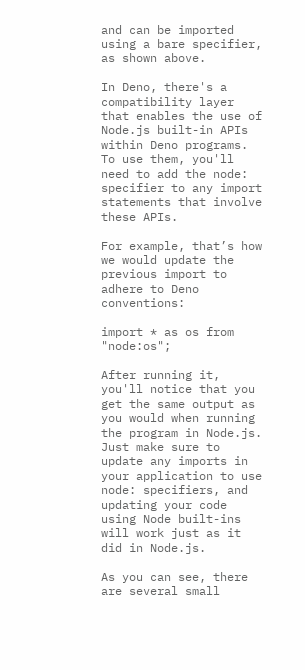and can be imported using a bare specifier, as shown above.

In Deno, there's a compatibility layer that enables the use of Node.js built-in APIs within Deno programs. To use them, you'll need to add the node: specifier to any import statements that involve these APIs.

For example, that’s how we would update the previous import to adhere to Deno conventions:

import * as os from "node:os";

After running it, you'll notice that you get the same output as you would when running the program in Node.js. Just make sure to update any imports in your application to use node: specifiers, and updating your code using Node built-ins will work just as it did in Node.js.

As you can see, there are several small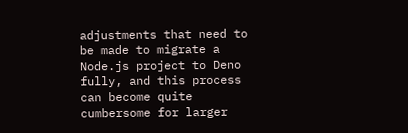adjustments that need to be made to migrate a Node.js project to Deno fully, and this process can become quite cumbersome for larger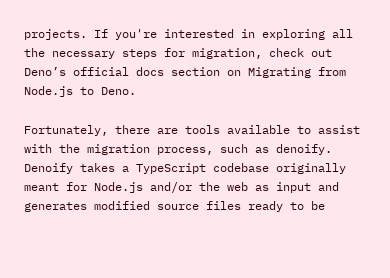projects. If you're interested in exploring all the necessary steps for migration, check out Deno’s official docs section on Migrating from Node.js to Deno.

Fortunately, there are tools available to assist with the migration process, such as denoify. Denoify takes a TypeScript codebase originally meant for Node.js and/or the web as input and generates modified source files ready to be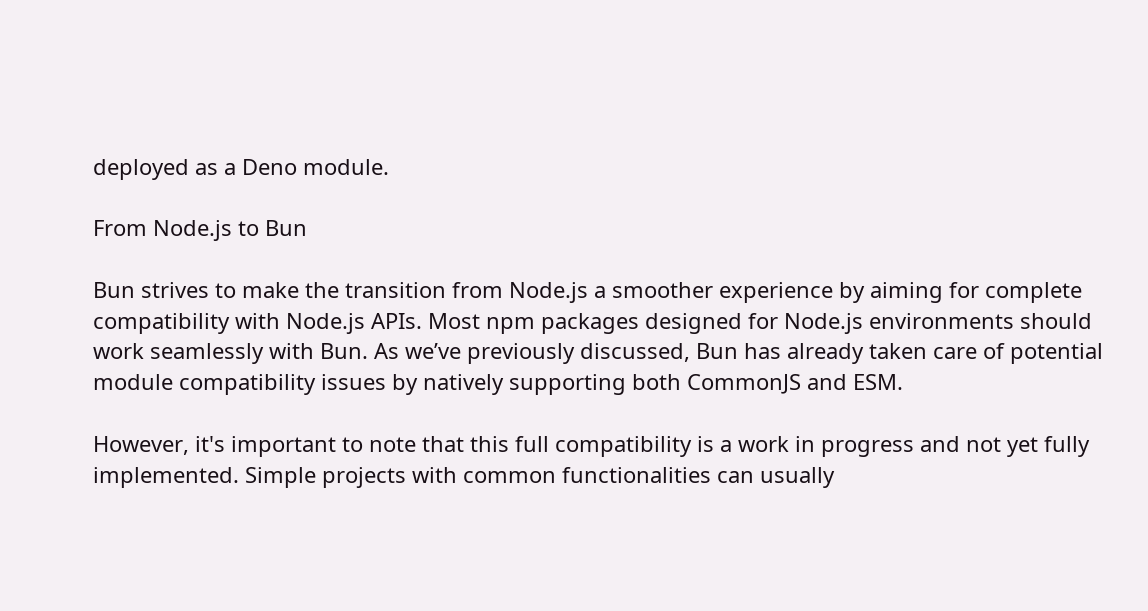deployed as a Deno module.

From Node.js to Bun

Bun strives to make the transition from Node.js a smoother experience by aiming for complete compatibility with Node.js APIs. Most npm packages designed for Node.js environments should work seamlessly with Bun. As we’ve previously discussed, Bun has already taken care of potential module compatibility issues by natively supporting both CommonJS and ESM.

However, it's important to note that this full compatibility is a work in progress and not yet fully implemented. Simple projects with common functionalities can usually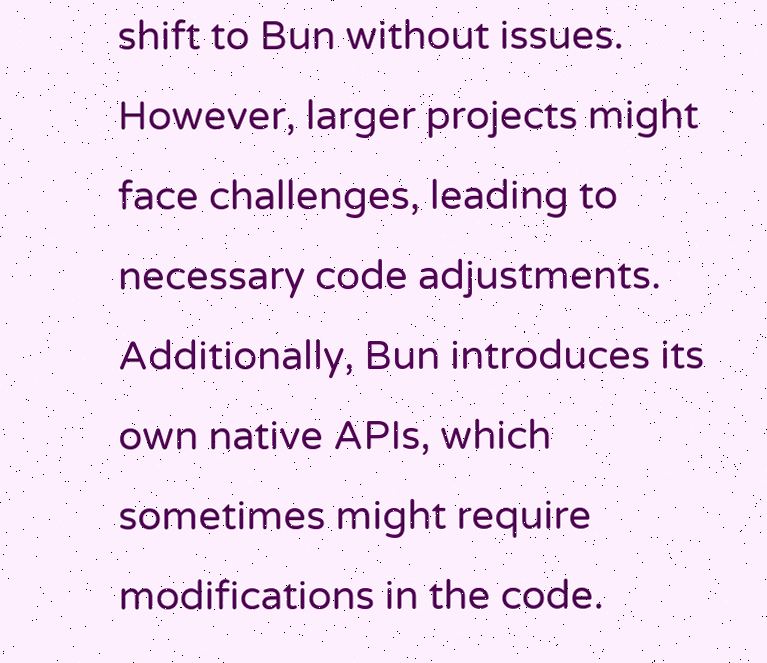shift to Bun without issues. However, larger projects might face challenges, leading to necessary code adjustments. Additionally, Bun introduces its own native APIs, which sometimes might require modifications in the code.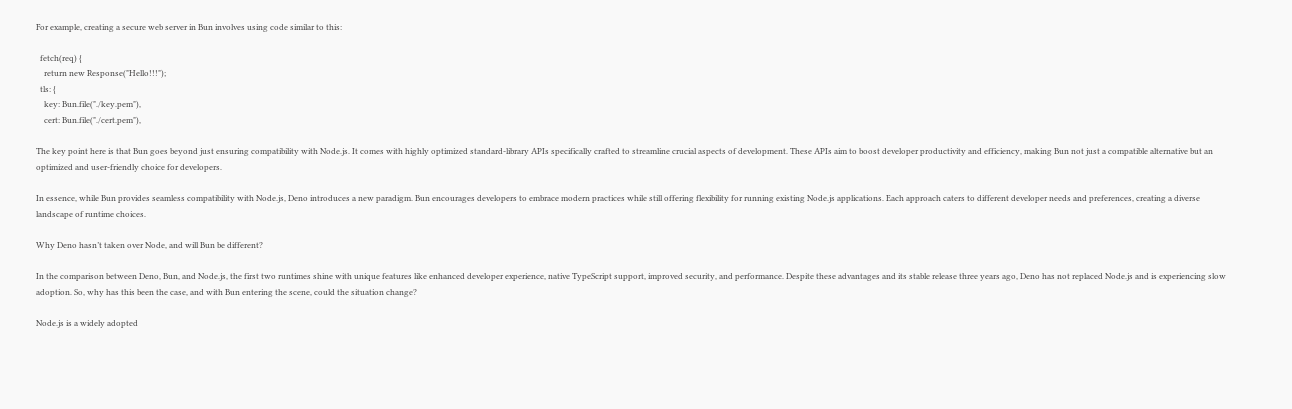For example, creating a secure web server in Bun involves using code similar to this:

  fetch(req) {
    return new Response("Hello!!!");
  tls: {
    key: Bun.file("./key.pem"),
    cert: Bun.file("./cert.pem"),

The key point here is that Bun goes beyond just ensuring compatibility with Node.js. It comes with highly optimized standard-library APIs specifically crafted to streamline crucial aspects of development. These APIs aim to boost developer productivity and efficiency, making Bun not just a compatible alternative but an optimized and user-friendly choice for developers.

In essence, while Bun provides seamless compatibility with Node.js, Deno introduces a new paradigm. Bun encourages developers to embrace modern practices while still offering flexibility for running existing Node.js applications. Each approach caters to different developer needs and preferences, creating a diverse landscape of runtime choices.

Why Deno hasn’t taken over Node, and will Bun be different?

In the comparison between Deno, Bun, and Node.js, the first two runtimes shine with unique features like enhanced developer experience, native TypeScript support, improved security, and performance. Despite these advantages and its stable release three years ago, Deno has not replaced Node.js and is experiencing slow adoption. So, why has this been the case, and with Bun entering the scene, could the situation change?

Node.js is a widely adopted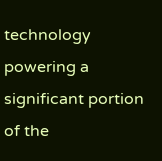technology powering a significant portion of the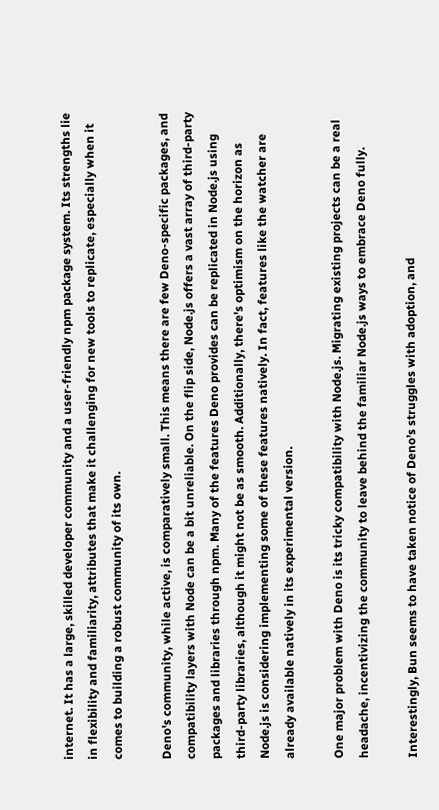internet. It has a large, skilled developer community and a user-friendly npm package system. Its strengths lie in flexibility and familiarity, attributes that make it challenging for new tools to replicate, especially when it comes to building a robust community of its own.

Deno's community, while active, is comparatively small. This means there are few Deno-specific packages, and compatibility layers with Node can be a bit unreliable. On the flip side, Node.js offers a vast array of third-party packages and libraries through npm. Many of the features Deno provides can be replicated in Node.js using third-party libraries, although it might not be as smooth. Additionally, there's optimism on the horizon as Node.js is considering implementing some of these features natively. In fact, features like the watcher are already available natively in its experimental version.

One major problem with Deno is its tricky compatibility with Node.js. Migrating existing projects can be a real headache, incentivizing the community to leave behind the familiar Node.js ways to embrace Deno fully.

Interestingly, Bun seems to have taken notice of Deno’s struggles with adoption, and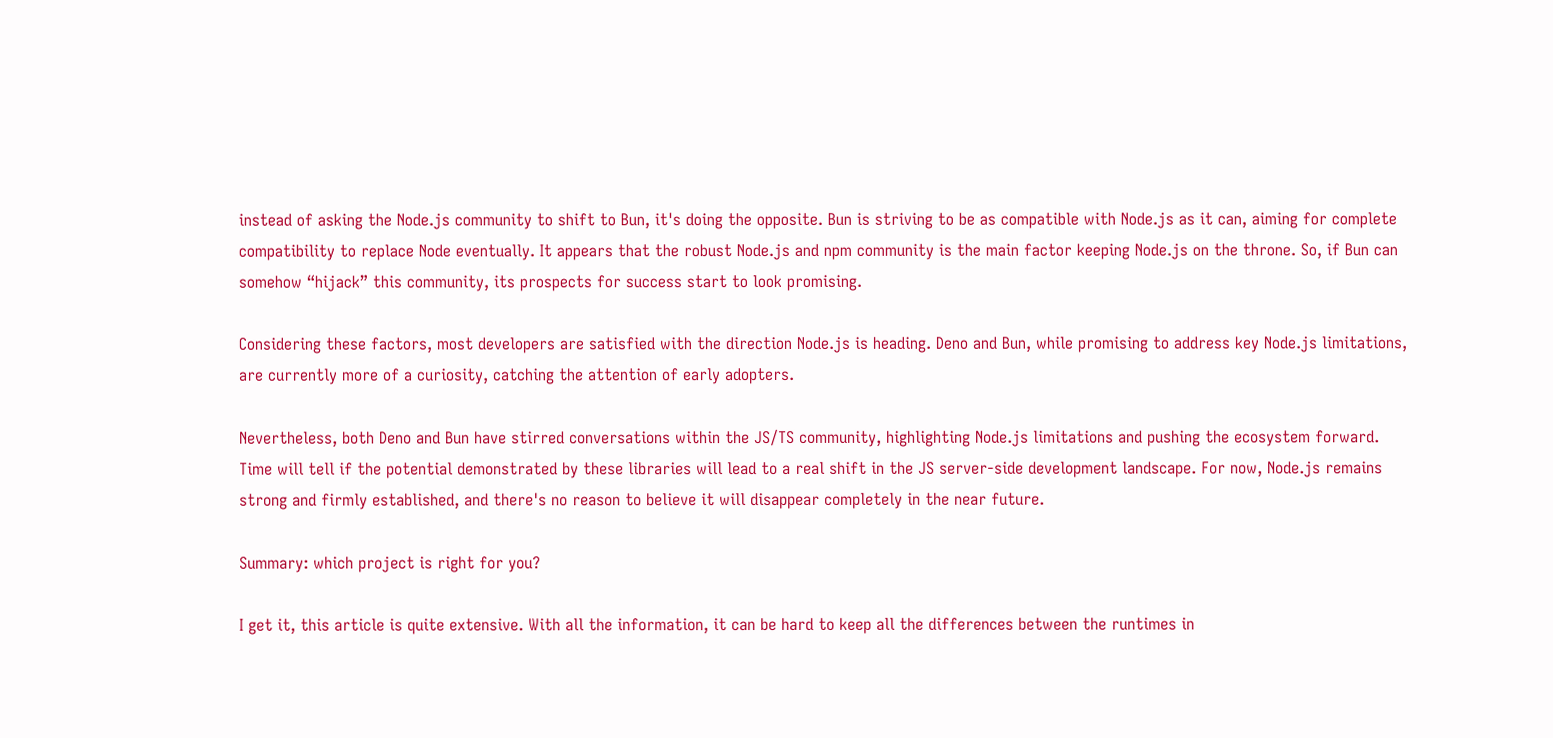instead of asking the Node.js community to shift to Bun, it's doing the opposite. Bun is striving to be as compatible with Node.js as it can, aiming for complete compatibility to replace Node eventually. It appears that the robust Node.js and npm community is the main factor keeping Node.js on the throne. So, if Bun can somehow “hijack” this community, its prospects for success start to look promising.

Considering these factors, most developers are satisfied with the direction Node.js is heading. Deno and Bun, while promising to address key Node.js limitations, are currently more of a curiosity, catching the attention of early adopters.

Nevertheless, both Deno and Bun have stirred conversations within the JS/TS community, highlighting Node.js limitations and pushing the ecosystem forward. Time will tell if the potential demonstrated by these libraries will lead to a real shift in the JS server-side development landscape. For now, Node.js remains strong and firmly established, and there's no reason to believe it will disappear completely in the near future.

Summary: which project is right for you?

I get it, this article is quite extensive. With all the information, it can be hard to keep all the differences between the runtimes in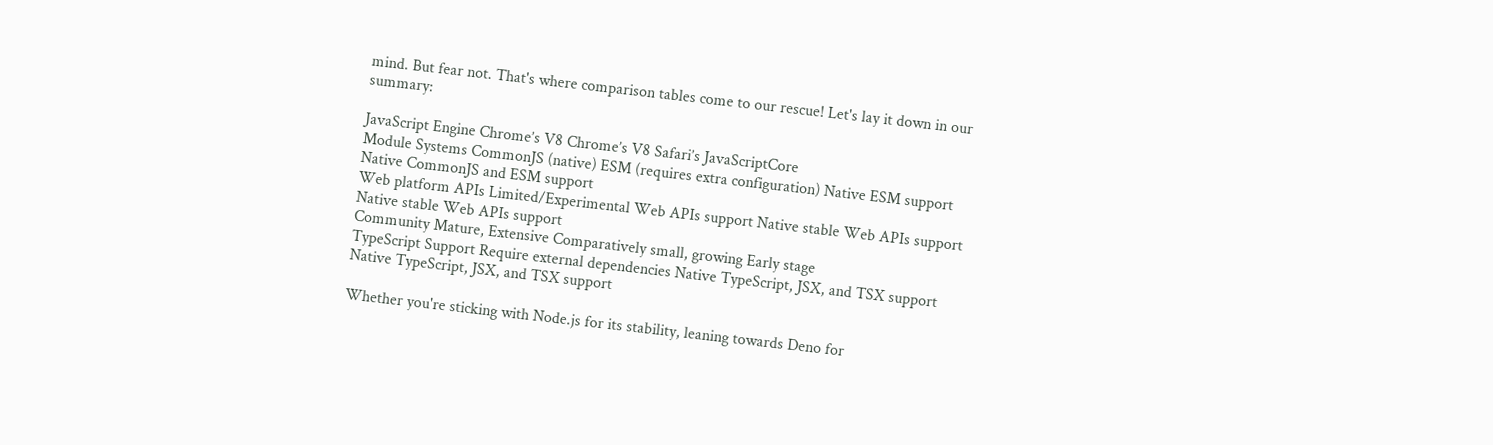mind. But fear not. That's where comparison tables come to our rescue! Let's lay it down in our summary:

JavaScript Engine Chrome’s V8 Chrome’s V8 Safari’s JavaScriptCore
Module Systems CommonJS (native) ESM (requires extra configuration) Native ESM support Native CommonJS and ESM support
Web platform APIs Limited/Experimental Web APIs support Native stable Web APIs support Native stable Web APIs support
Community Mature, Extensive Comparatively small, growing Early stage
TypeScript Support Require external dependencies Native TypeScript, JSX, and TSX support Native TypeScript, JSX, and TSX support

Whether you're sticking with Node.js for its stability, leaning towards Deno for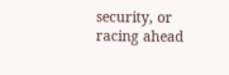security, or racing ahead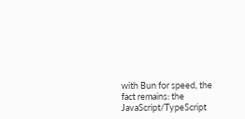with Bun for speed, the fact remains: the JavaScript/TypeScript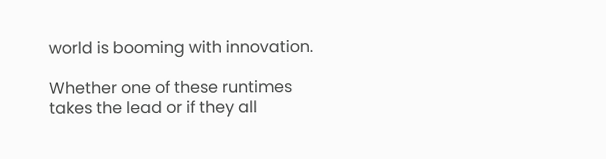world is booming with innovation.

Whether one of these runtimes takes the lead or if they all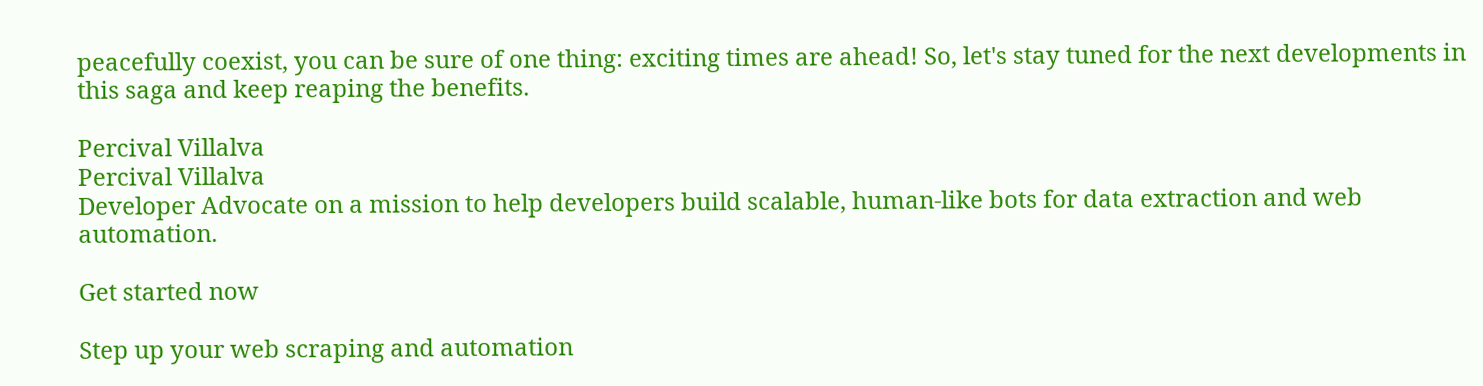peacefully coexist, you can be sure of one thing: exciting times are ahead! So, let's stay tuned for the next developments in this saga and keep reaping the benefits.

Percival Villalva
Percival Villalva
Developer Advocate on a mission to help developers build scalable, human-like bots for data extraction and web automation.

Get started now

Step up your web scraping and automation